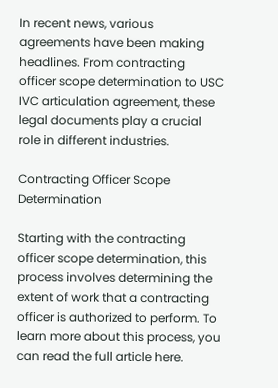In recent news, various agreements have been making headlines. From contracting officer scope determination to USC IVC articulation agreement, these legal documents play a crucial role in different industries.

Contracting Officer Scope Determination

Starting with the contracting officer scope determination, this process involves determining the extent of work that a contracting officer is authorized to perform. To learn more about this process, you can read the full article here.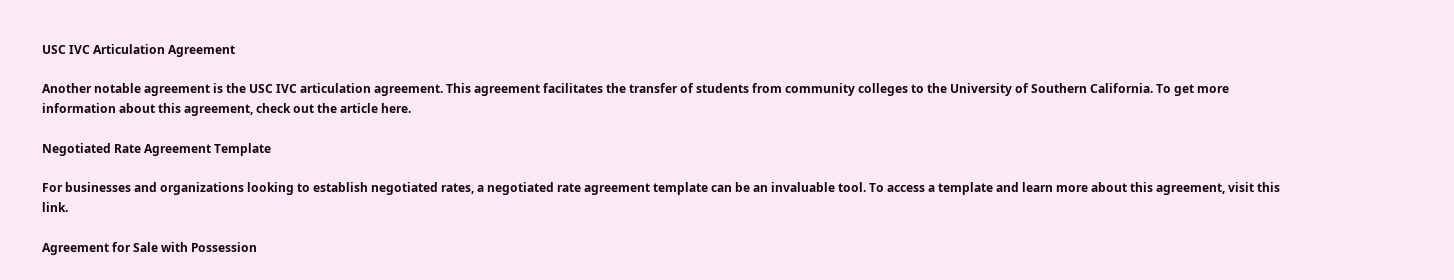USC IVC Articulation Agreement

Another notable agreement is the USC IVC articulation agreement. This agreement facilitates the transfer of students from community colleges to the University of Southern California. To get more information about this agreement, check out the article here.

Negotiated Rate Agreement Template

For businesses and organizations looking to establish negotiated rates, a negotiated rate agreement template can be an invaluable tool. To access a template and learn more about this agreement, visit this link.

Agreement for Sale with Possession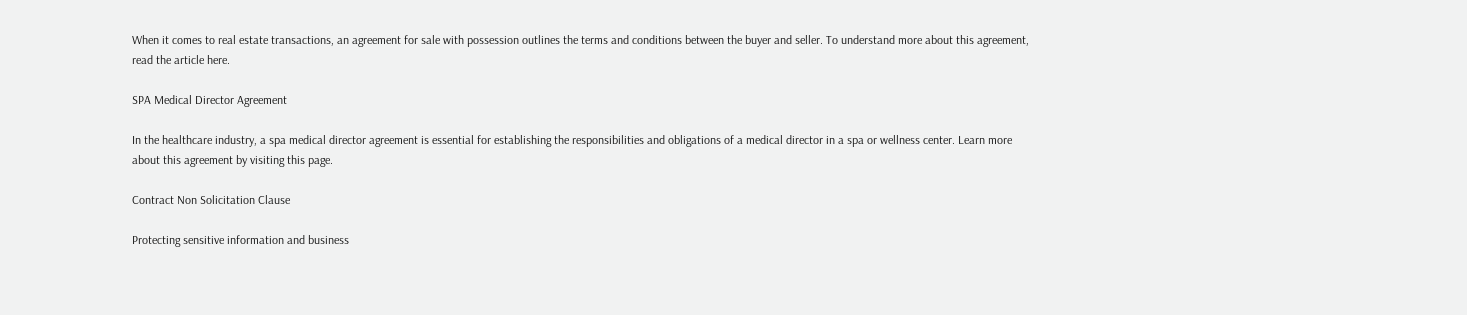When it comes to real estate transactions, an agreement for sale with possession outlines the terms and conditions between the buyer and seller. To understand more about this agreement, read the article here.

SPA Medical Director Agreement

In the healthcare industry, a spa medical director agreement is essential for establishing the responsibilities and obligations of a medical director in a spa or wellness center. Learn more about this agreement by visiting this page.

Contract Non Solicitation Clause

Protecting sensitive information and business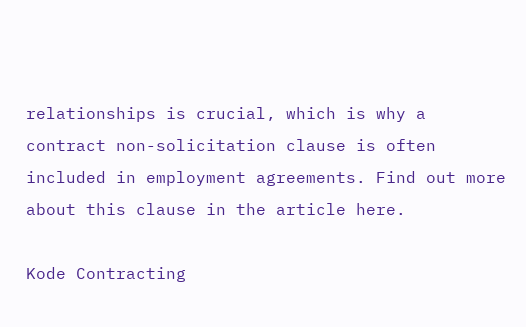relationships is crucial, which is why a contract non-solicitation clause is often included in employment agreements. Find out more about this clause in the article here.

Kode Contracting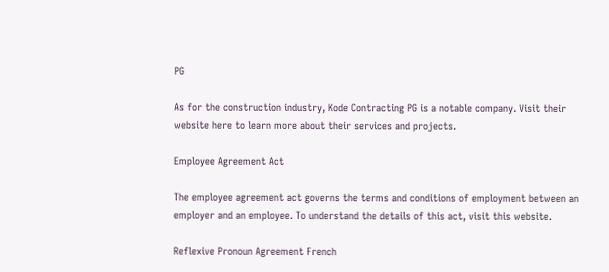PG

As for the construction industry, Kode Contracting PG is a notable company. Visit their website here to learn more about their services and projects.

Employee Agreement Act

The employee agreement act governs the terms and conditions of employment between an employer and an employee. To understand the details of this act, visit this website.

Reflexive Pronoun Agreement French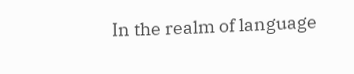In the realm of language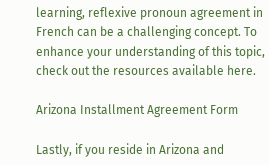learning, reflexive pronoun agreement in French can be a challenging concept. To enhance your understanding of this topic, check out the resources available here.

Arizona Installment Agreement Form

Lastly, if you reside in Arizona and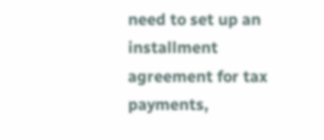need to set up an installment agreement for tax payments,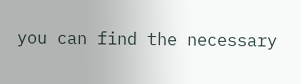you can find the necessary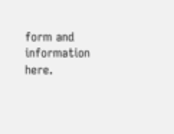form and information here.